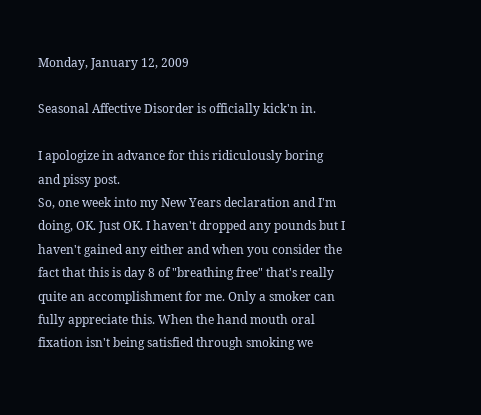Monday, January 12, 2009

Seasonal Affective Disorder is officially kick'n in.

I apologize in advance for this ridiculously boring and pissy post.
So, one week into my New Years declaration and I'm doing, OK. Just OK. I haven't dropped any pounds but I haven't gained any either and when you consider the fact that this is day 8 of "breathing free" that's really quite an accomplishment for me. Only a smoker can fully appreciate this. When the hand mouth oral fixation isn't being satisfied through smoking we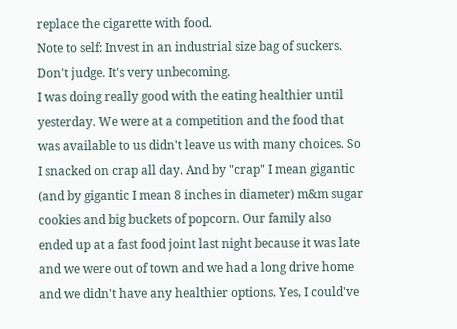replace the cigarette with food.
Note to self: Invest in an industrial size bag of suckers.
Don't judge. It's very unbecoming.
I was doing really good with the eating healthier until yesterday. We were at a competition and the food that was available to us didn't leave us with many choices. So I snacked on crap all day. And by "crap" I mean gigantic (and by gigantic I mean 8 inches in diameter) m&m sugar cookies and big buckets of popcorn. Our family also ended up at a fast food joint last night because it was late and we were out of town and we had a long drive home and we didn't have any healthier options. Yes, I could've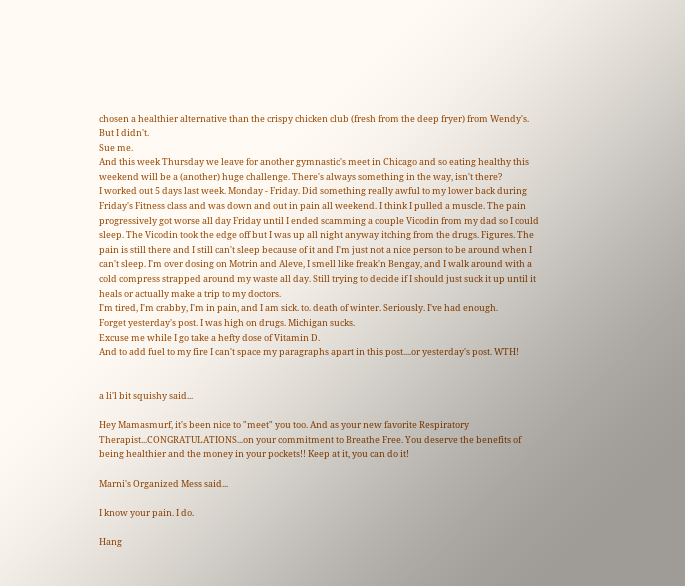chosen a healthier alternative than the crispy chicken club (fresh from the deep fryer) from Wendy's. But I didn't.
Sue me.
And this week Thursday we leave for another gymnastic's meet in Chicago and so eating healthy this weekend will be a (another) huge challenge. There's always something in the way, isn't there?
I worked out 5 days last week. Monday - Friday. Did something really awful to my lower back during Friday's Fitness class and was down and out in pain all weekend. I think I pulled a muscle. The pain progressively got worse all day Friday until I ended scamming a couple Vicodin from my dad so I could sleep. The Vicodin took the edge off but I was up all night anyway itching from the drugs. Figures. The pain is still there and I still can't sleep because of it and I'm just not a nice person to be around when I can't sleep. I'm over dosing on Motrin and Aleve, I smell like freak'n Bengay, and I walk around with a cold compress strapped around my waste all day. Still trying to decide if I should just suck it up until it heals or actually make a trip to my doctors.
I'm tired, I'm crabby, I'm in pain, and I am sick. to. death of winter. Seriously. I've had enough.
Forget yesterday's post. I was high on drugs. Michigan sucks.
Excuse me while I go take a hefty dose of Vitamin D.
And to add fuel to my fire I can't space my paragraphs apart in this post....or yesterday's post. WTH!


a li'l bit squishy said...

Hey Mamasmurf, it's been nice to "meet" you too. And as your new favorite Respiratory Therapist...CONGRATULATIONS...on your commitment to Breathe Free. You deserve the benefits of being healthier and the money in your pockets!! Keep at it, you can do it!

Marni's Organized Mess said...

I know your pain. I do.

Hang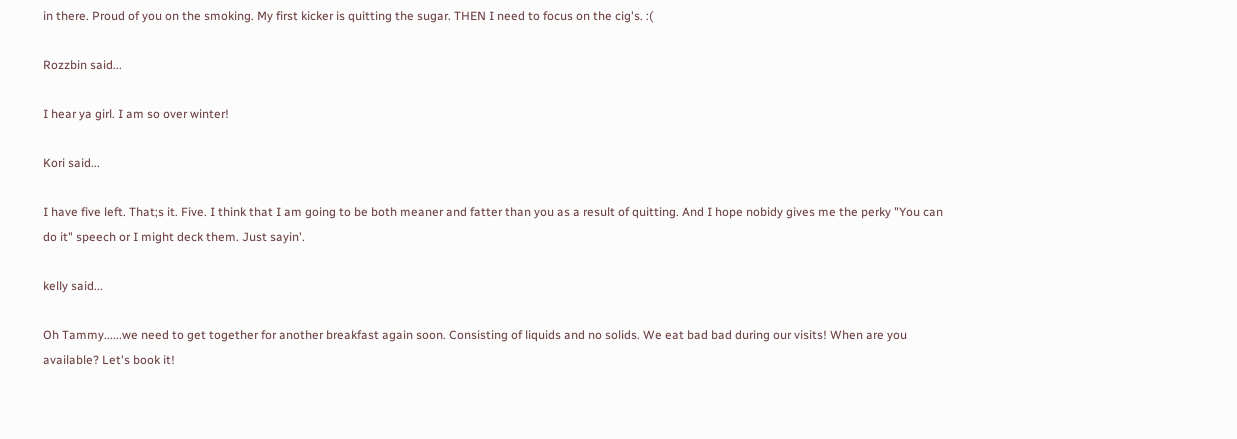in there. Proud of you on the smoking. My first kicker is quitting the sugar. THEN I need to focus on the cig's. :(

Rozzbin said...

I hear ya girl. I am so over winter!

Kori said...

I have five left. That;s it. Five. I think that I am going to be both meaner and fatter than you as a result of quitting. And I hope nobidy gives me the perky "You can do it" speech or I might deck them. Just sayin'.

kelly said...

Oh Tammy......we need to get together for another breakfast again soon. Consisting of liquids and no solids. We eat bad bad during our visits! When are you available? Let's book it!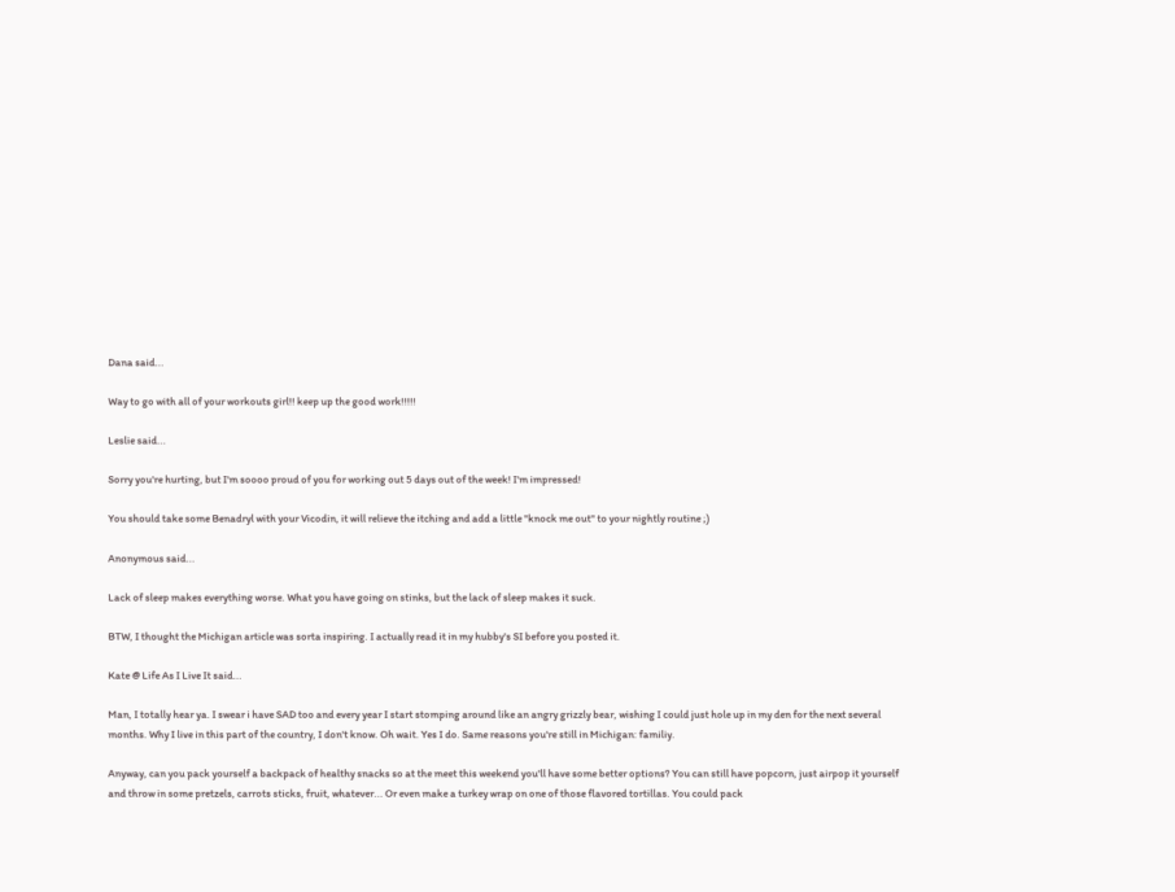Dana said...

Way to go with all of your workouts girl!! keep up the good work!!!!!

Leslie said...

Sorry you're hurting, but I'm soooo proud of you for working out 5 days out of the week! I'm impressed!

You should take some Benadryl with your Vicodin, it will relieve the itching and add a little "knock me out" to your nightly routine ;)

Anonymous said...

Lack of sleep makes everything worse. What you have going on stinks, but the lack of sleep makes it suck.

BTW, I thought the Michigan article was sorta inspiring. I actually read it in my hubby's SI before you posted it.

Kate @ Life As I Live It said...

Man, I totally hear ya. I swear i have SAD too and every year I start stomping around like an angry grizzly bear, wishing I could just hole up in my den for the next several months. Why I live in this part of the country, I don't know. Oh wait. Yes I do. Same reasons you're still in Michigan: familiy.

Anyway, can you pack yourself a backpack of healthy snacks so at the meet this weekend you'll have some better options? You can still have popcorn, just airpop it yourself and throw in some pretzels, carrots sticks, fruit, whatever... Or even make a turkey wrap on one of those flavored tortillas. You could pack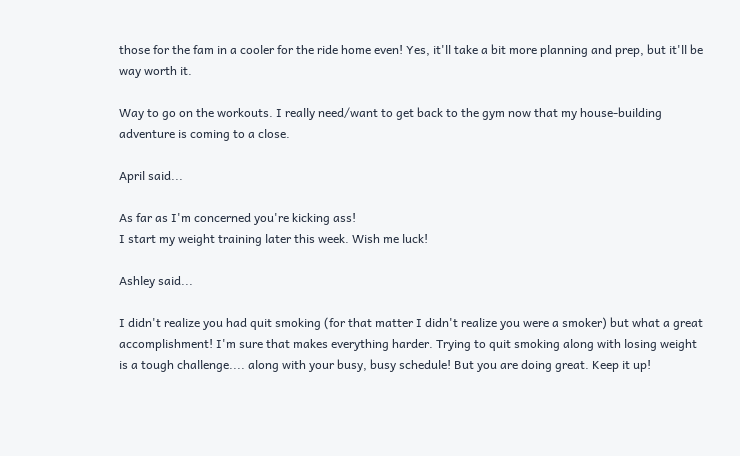those for the fam in a cooler for the ride home even! Yes, it'll take a bit more planning and prep, but it'll be way worth it.

Way to go on the workouts. I really need/want to get back to the gym now that my house-building adventure is coming to a close.

April said...

As far as I'm concerned you're kicking ass!
I start my weight training later this week. Wish me luck!

Ashley said...

I didn't realize you had quit smoking (for that matter I didn't realize you were a smoker) but what a great accomplishment! I'm sure that makes everything harder. Trying to quit smoking along with losing weight is a tough challenge.... along with your busy, busy schedule! But you are doing great. Keep it up!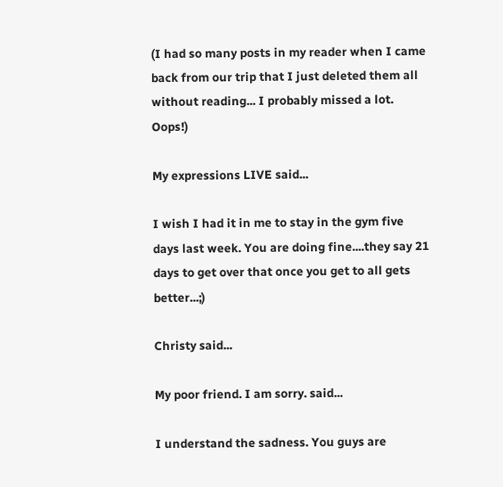(I had so many posts in my reader when I came back from our trip that I just deleted them all without reading... I probably missed a lot. Oops!)

My expressions LIVE said...

I wish I had it in me to stay in the gym five days last week. You are doing fine....they say 21 days to get over that once you get to all gets better...;)

Christy said...

My poor friend. I am sorry. said...

I understand the sadness. You guys are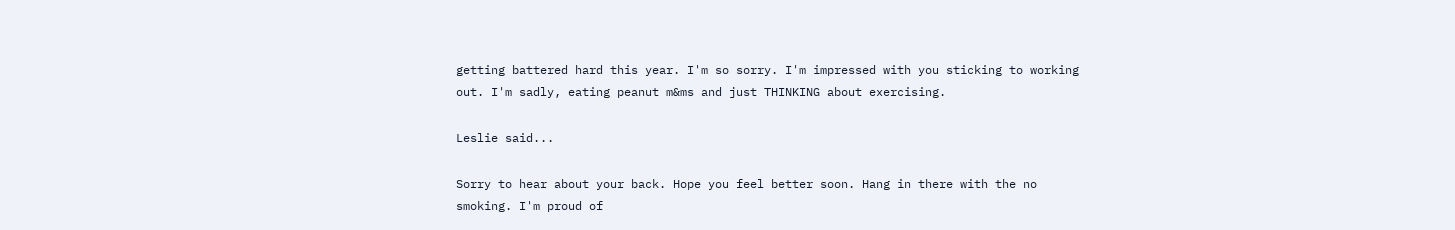getting battered hard this year. I'm so sorry. I'm impressed with you sticking to working out. I'm sadly, eating peanut m&ms and just THINKING about exercising.

Leslie said...

Sorry to hear about your back. Hope you feel better soon. Hang in there with the no smoking. I'm proud of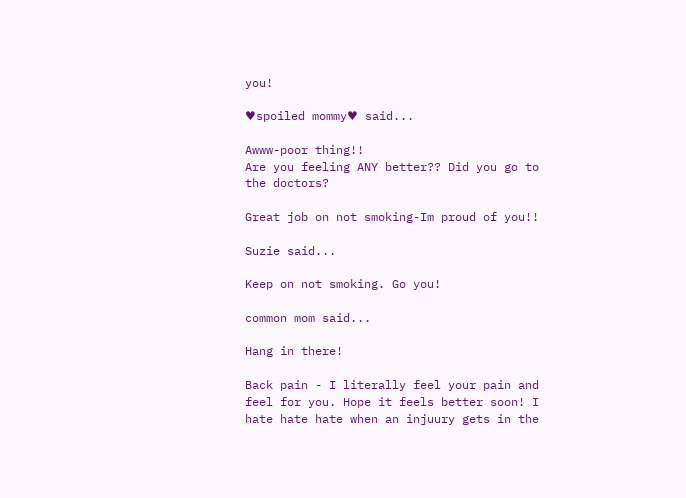you!

♥spoiled mommy♥ said...

Awww-poor thing!!
Are you feeling ANY better?? Did you go to the doctors?

Great job on not smoking-Im proud of you!!

Suzie said...

Keep on not smoking. Go you!

common mom said...

Hang in there!

Back pain - I literally feel your pain and feel for you. Hope it feels better soon! I hate hate hate when an injuury gets in the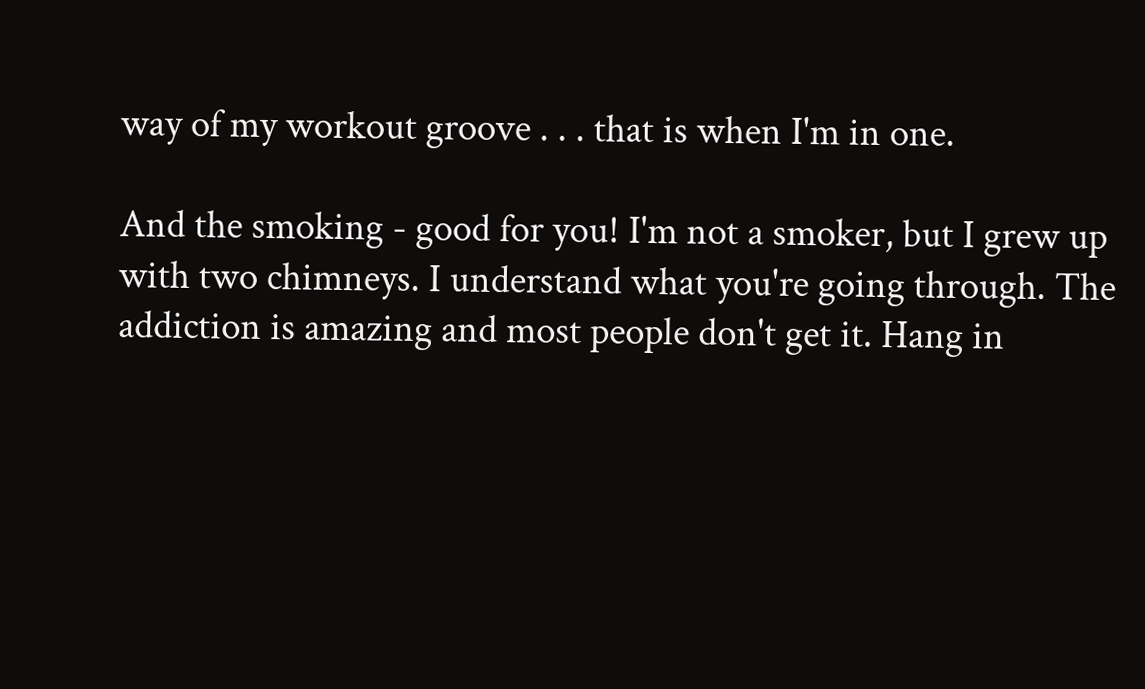way of my workout groove . . . that is when I'm in one.

And the smoking - good for you! I'm not a smoker, but I grew up with two chimneys. I understand what you're going through. The addiction is amazing and most people don't get it. Hang in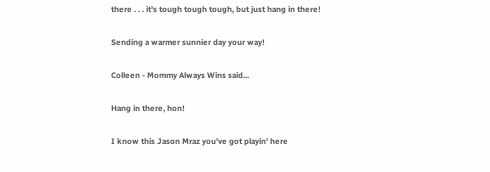there . . . it's tough tough tough, but just hang in there!

Sending a warmer sunnier day your way!

Colleen - Mommy Always Wins said...

Hang in there, hon!

I know this Jason Mraz you've got playin' here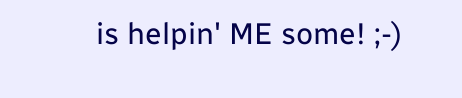is helpin' ME some! ;-)